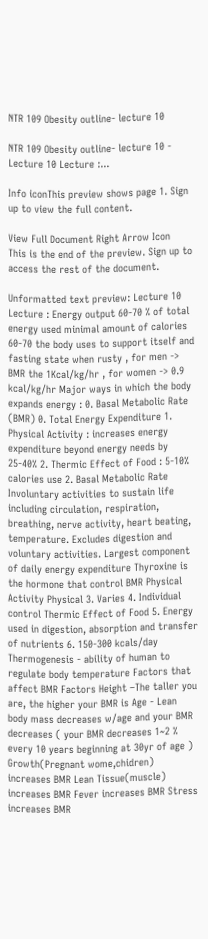NTR 109 Obesity outline- lecture 10

NTR 109 Obesity outline- lecture 10 - Lecture 10 Lecture :...

Info iconThis preview shows page 1. Sign up to view the full content.

View Full Document Right Arrow Icon
This is the end of the preview. Sign up to access the rest of the document.

Unformatted text preview: Lecture 10 Lecture : Energy output 60-70 % of total energy used minimal amount of calories 60-70 the body uses to support itself and fasting state when rusty , for men -> BMR the 1Kcal/kg/hr , for women -> 0.9 kcal/kg/hr Major ways in which the body expands energy : 0. Basal Metabolic Rate (BMR) 0. Total Energy Expenditure 1. Physical Activity : increases energy expenditure beyond energy needs by 25-40% 2. Thermic Effect of Food : 5-10% calories use 2. Basal Metabolic Rate Involuntary activities to sustain life including circulation, respiration, breathing, nerve activity, heart beating, temperature. Excludes digestion and voluntary activities. Largest component of daily energy expenditure Thyroxine is the hormone that control BMR Physical Activity Physical 3. Varies 4. Individual control Thermic Effect of Food 5. Energy used in digestion, absorption and transfer of nutrients 6. 150-300 kcals/day Thermogenesis - ability of human to regulate body temperature Factors that affect BMR Factors Height –The taller you are, the higher your BMR is Age - Lean body mass decreases w/age and your BMR decreases ( your BMR decreases 1~2 % every 10 years beginning at 30yr of age ) Growth(Pregnant wome,chidren) increases BMR Lean Tissue(muscle) increases BMR Fever increases BMR Stress increases BMR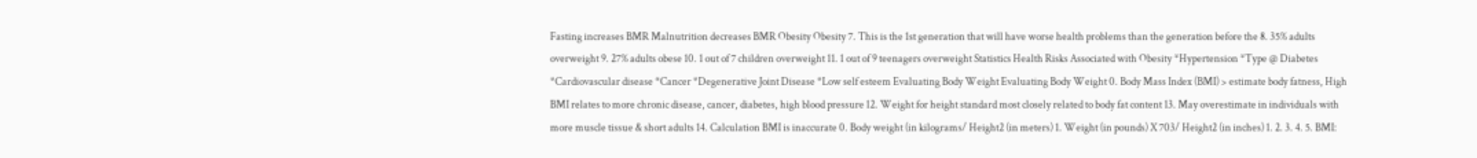Fasting increases BMR Malnutrition decreases BMR Obesity Obesity 7. This is the 1st generation that will have worse health problems than the generation before the 8. 35% adults overweight 9. 27% adults obese 10. 1 out of 7 children overweight 11. 1 out of 9 teenagers overweight Statistics Health Risks Associated with Obesity *Hypertension *Type @ Diabetes *Cardiovascular disease *Cancer *Degenerative Joint Disease *Low self esteem Evaluating Body Weight Evaluating Body Weight 0. Body Mass Index (BMI) > estimate body fatness, High BMI relates to more chronic disease, cancer, diabetes, high blood pressure 12. Weight for height standard most closely related to body fat content 13. May overestimate in individuals with more muscle tissue & short adults 14. Calculation BMI is inaccurate 0. Body weight (in kilograms/ Height2 (in meters) 1. Weight (in pounds) X 703/ Height2 (in inches) 1. 2. 3. 4. 5. BMI: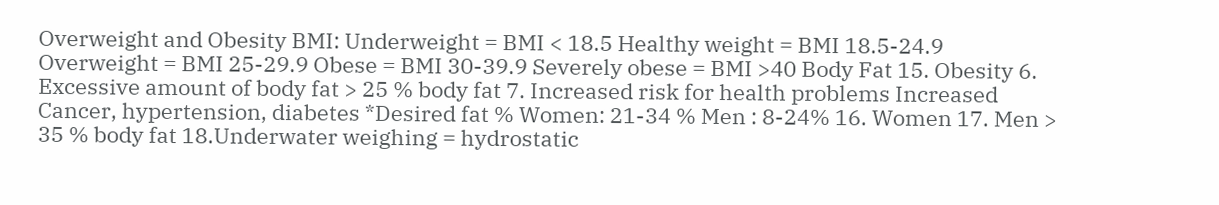Overweight and Obesity BMI: Underweight = BMI < 18.5 Healthy weight = BMI 18.5-24.9 Overweight = BMI 25-29.9 Obese = BMI 30-39.9 Severely obese = BMI >40 Body Fat 15. Obesity 6. Excessive amount of body fat > 25 % body fat 7. Increased risk for health problems Increased Cancer, hypertension, diabetes *Desired fat % Women: 21-34 % Men : 8-24% 16. Women 17. Men > 35 % body fat 18.Underwater weighing = hydrostatic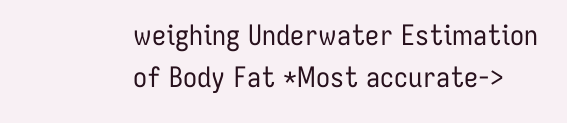weighing Underwater Estimation of Body Fat *Most accurate->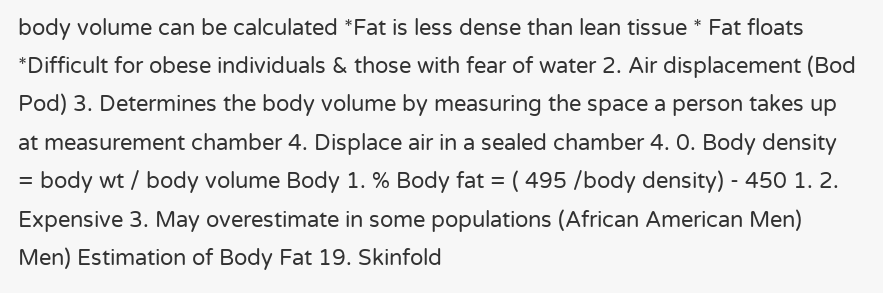body volume can be calculated *Fat is less dense than lean tissue * Fat floats *Difficult for obese individuals & those with fear of water 2. Air displacement (Bod Pod) 3. Determines the body volume by measuring the space a person takes up at measurement chamber 4. Displace air in a sealed chamber 4. 0. Body density = body wt / body volume Body 1. % Body fat = ( 495 /body density) - 450 1. 2. Expensive 3. May overestimate in some populations (African American Men) Men) Estimation of Body Fat 19. Skinfold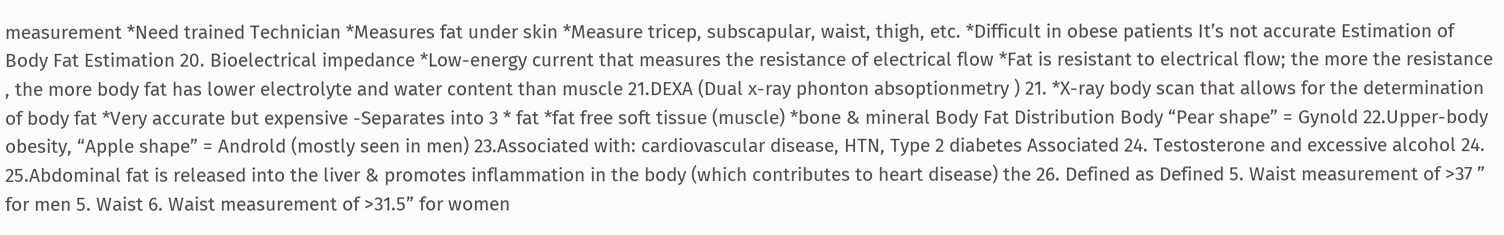measurement *Need trained Technician *Measures fat under skin *Measure tricep, subscapular, waist, thigh, etc. *Difficult in obese patients It’s not accurate Estimation of Body Fat Estimation 20. Bioelectrical impedance *Low-energy current that measures the resistance of electrical flow *Fat is resistant to electrical flow; the more the resistance , the more body fat has lower electrolyte and water content than muscle 21.DEXA (Dual x-ray phonton absoptionmetry ) 21. *X-ray body scan that allows for the determination of body fat *Very accurate but expensive -Separates into 3 * fat *fat free soft tissue (muscle) *bone & mineral Body Fat Distribution Body “Pear shape” = Gynold 22.Upper-body obesity, “Apple shape” = Androld (mostly seen in men) 23.Associated with: cardiovascular disease, HTN, Type 2 diabetes Associated 24. Testosterone and excessive alcohol 24. 25.Abdominal fat is released into the liver & promotes inflammation in the body (which contributes to heart disease) the 26. Defined as Defined 5. Waist measurement of >37 ” for men 5. Waist 6. Waist measurement of >31.5” for women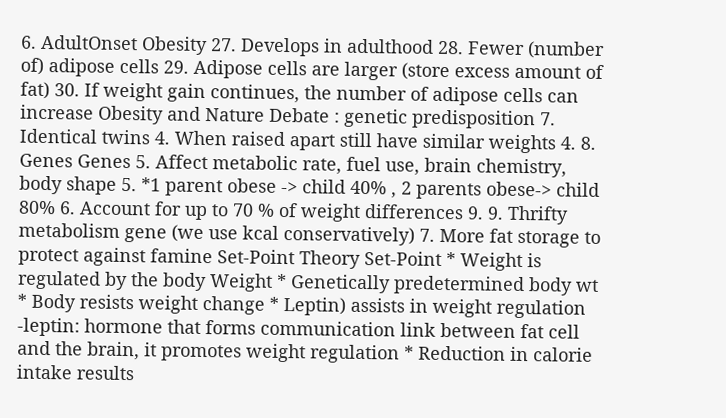6. AdultOnset Obesity 27. Develops in adulthood 28. Fewer (number of) adipose cells 29. Adipose cells are larger (store excess amount of fat) 30. If weight gain continues, the number of adipose cells can increase Obesity and Nature Debate : genetic predisposition 7. Identical twins 4. When raised apart still have similar weights 4. 8. Genes Genes 5. Affect metabolic rate, fuel use, brain chemistry, body shape 5. *1 parent obese -> child 40% , 2 parents obese-> child 80% 6. Account for up to 70 % of weight differences 9. 9. Thrifty metabolism gene (we use kcal conservatively) 7. More fat storage to protect against famine Set-Point Theory Set-Point * Weight is regulated by the body Weight * Genetically predetermined body wt * Body resists weight change * Leptin) assists in weight regulation -leptin: hormone that forms communication link between fat cell and the brain, it promotes weight regulation * Reduction in calorie intake results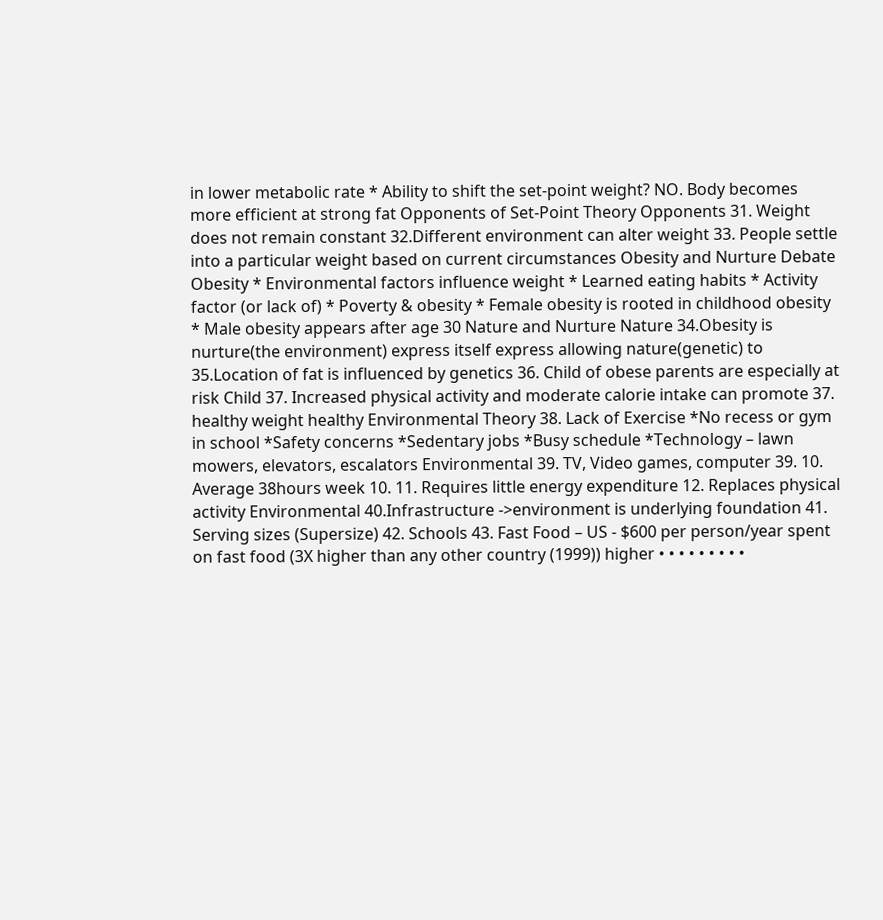in lower metabolic rate * Ability to shift the set-point weight? NO. Body becomes more efficient at strong fat Opponents of Set-Point Theory Opponents 31. Weight does not remain constant 32.Different environment can alter weight 33. People settle into a particular weight based on current circumstances Obesity and Nurture Debate Obesity * Environmental factors influence weight * Learned eating habits * Activity factor (or lack of) * Poverty & obesity * Female obesity is rooted in childhood obesity * Male obesity appears after age 30 Nature and Nurture Nature 34.Obesity is nurture(the environment) express itself express allowing nature(genetic) to 35.Location of fat is influenced by genetics 36. Child of obese parents are especially at risk Child 37. Increased physical activity and moderate calorie intake can promote 37. healthy weight healthy Environmental Theory 38. Lack of Exercise *No recess or gym in school *Safety concerns *Sedentary jobs *Busy schedule *Technology – lawn mowers, elevators, escalators Environmental 39. TV, Video games, computer 39. 10. Average 38hours week 10. 11. Requires little energy expenditure 12. Replaces physical activity Environmental 40.Infrastructure ->environment is underlying foundation 41. Serving sizes (Supersize) 42. Schools 43. Fast Food – US - $600 per person/year spent on fast food (3X higher than any other country (1999)) higher • • • • • • • • •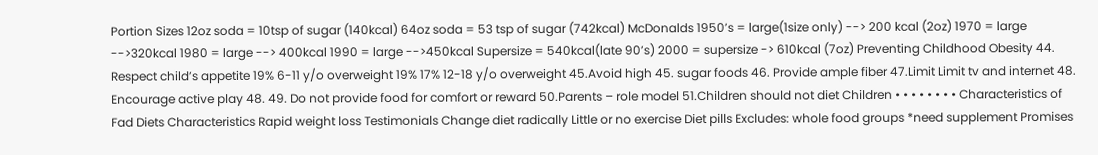Portion Sizes 12oz soda = 10tsp of sugar (140kcal) 64oz soda = 53 tsp of sugar (742kcal) McDonalds 1950’s = large(1size only) --> 200 kcal (2oz) 1970 = large -->320kcal 1980 = large --> 400kcal 1990 = large -->450kcal Supersize = 540kcal(late 90’s) 2000 = supersize -> 610kcal (7oz) Preventing Childhood Obesity 44. Respect child’s appetite 19% 6-11 y/o overweight 19% 17% 12-18 y/o overweight 45.Avoid high 45. sugar foods 46. Provide ample fiber 47.Limit Limit tv and internet 48. Encourage active play 48. 49. Do not provide food for comfort or reward 50.Parents – role model 51.Children should not diet Children • • • • • • • • Characteristics of Fad Diets Characteristics Rapid weight loss Testimonials Change diet radically Little or no exercise Diet pills Excludes: whole food groups *need supplement Promises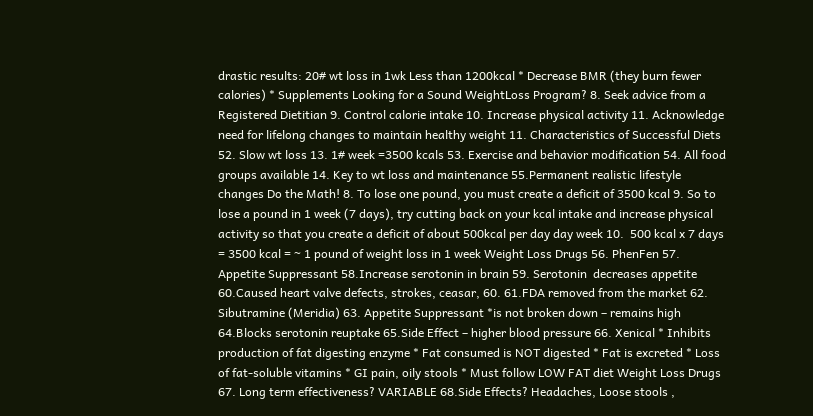drastic results: 20# wt loss in 1wk Less than 1200kcal * Decrease BMR (they burn fewer calories) * Supplements Looking for a Sound WeightLoss Program? 8. Seek advice from a Registered Dietitian 9. Control calorie intake 10. Increase physical activity 11. Acknowledge need for lifelong changes to maintain healthy weight 11. Characteristics of Successful Diets 52. Slow wt loss 13. 1# week =3500 kcals 53. Exercise and behavior modification 54. All food groups available 14. Key to wt loss and maintenance 55.Permanent realistic lifestyle changes Do the Math! 8. To lose one pound, you must create a deficit of 3500 kcal 9. So to lose a pound in 1 week (7 days), try cutting back on your kcal intake and increase physical activity so that you create a deficit of about 500kcal per day day week 10.  500 kcal x 7 days = 3500 kcal = ~ 1 pound of weight loss in 1 week Weight Loss Drugs 56. PhenFen 57. Appetite Suppressant 58.Increase serotonin in brain 59. Serotonin  decreases appetite 60.Caused heart valve defects, strokes, ceasar, 60. 61.FDA removed from the market 62. Sibutramine (Meridia) 63. Appetite Suppressant *is not broken down – remains high 64.Blocks serotonin reuptake 65.Side Effect – higher blood pressure 66. Xenical * Inhibits production of fat digesting enzyme * Fat consumed is NOT digested * Fat is excreted * Loss of fat-soluble vitamins * GI pain, oily stools * Must follow LOW FAT diet Weight Loss Drugs 67. Long term effectiveness? VARIABLE 68.Side Effects? Headaches, Loose stools ,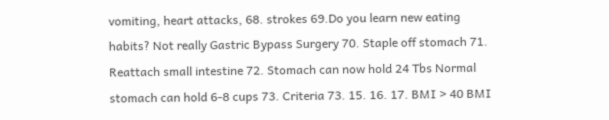vomiting, heart attacks, 68. strokes 69.Do you learn new eating habits? Not really Gastric Bypass Surgery 70. Staple off stomach 71. Reattach small intestine 72. Stomach can now hold 24 Tbs Normal stomach can hold 6-8 cups 73. Criteria 73. 15. 16. 17. BMI > 40 BMI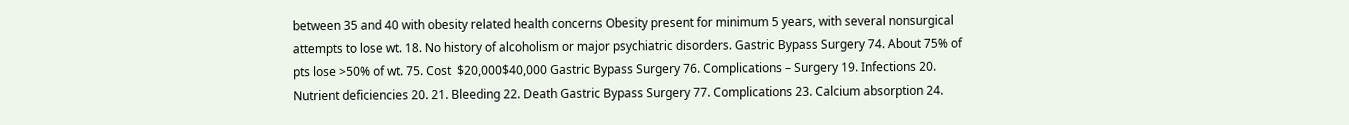between 35 and 40 with obesity related health concerns Obesity present for minimum 5 years, with several nonsurgical attempts to lose wt. 18. No history of alcoholism or major psychiatric disorders. Gastric Bypass Surgery 74. About 75% of pts lose >50% of wt. 75. Cost  $20,000$40,000 Gastric Bypass Surgery 76. Complications – Surgery 19. Infections 20. Nutrient deficiencies 20. 21. Bleeding 22. Death Gastric Bypass Surgery 77. Complications 23. Calcium absorption 24.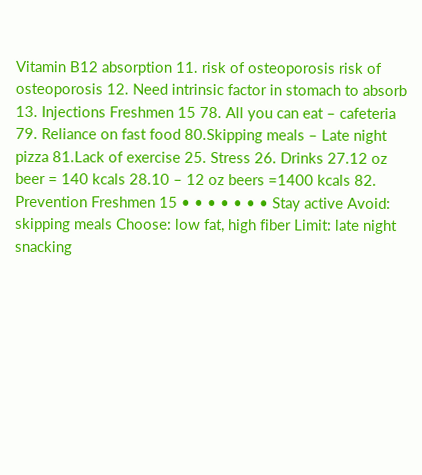Vitamin B12 absorption 11. risk of osteoporosis risk of osteoporosis 12. Need intrinsic factor in stomach to absorb 13. Injections Freshmen 15 78. All you can eat – cafeteria 79. Reliance on fast food 80.Skipping meals – Late night pizza 81.Lack of exercise 25. Stress 26. Drinks 27.12 oz beer = 140 kcals 28.10 – 12 oz beers =1400 kcals 82. Prevention Freshmen 15 • • • • • • • Stay active Avoid: skipping meals Choose: low fat, high fiber Limit: late night snacking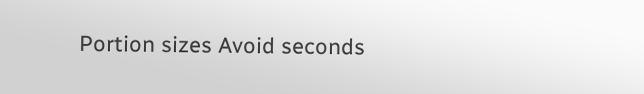Portion sizes Avoid seconds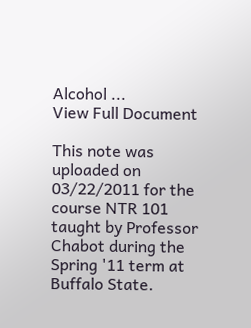Alcohol ...
View Full Document

This note was uploaded on 03/22/2011 for the course NTR 101 taught by Professor Chabot during the Spring '11 term at Buffalo State.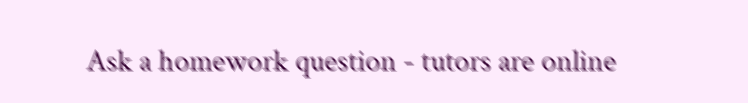Ask a homework question - tutors are online